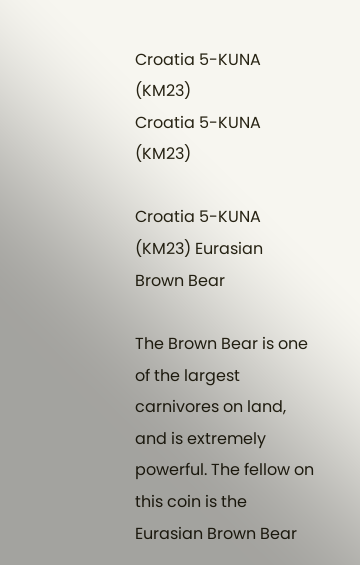Croatia 5-KUNA (KM23)
Croatia 5-KUNA (KM23)

Croatia 5-KUNA (KM23) Eurasian Brown Bear

The Brown Bear is one of the largest carnivores on land, and is extremely powerful. The fellow on this coin is the Eurasian Brown Bear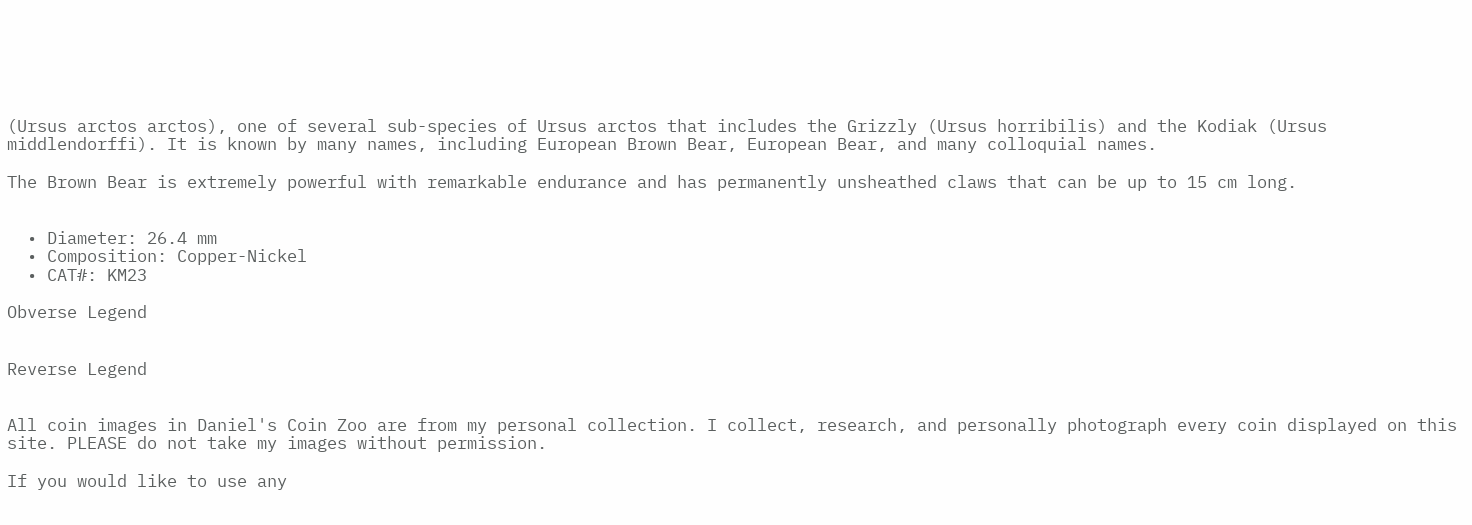(Ursus arctos arctos), one of several sub-species of Ursus arctos that includes the Grizzly (Ursus horribilis) and the Kodiak (Ursus middlendorffi). It is known by many names, including European Brown Bear, European Bear, and many colloquial names.

The Brown Bear is extremely powerful with remarkable endurance and has permanently unsheathed claws that can be up to 15 cm long.


  • Diameter: 26.4 mm
  • Composition: Copper-Nickel
  • CAT#: KM23

Obverse Legend


Reverse Legend


All coin images in Daniel's Coin Zoo are from my personal collection. I collect, research, and personally photograph every coin displayed on this site. PLEASE do not take my images without permission.

If you would like to use any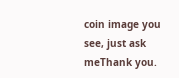coin image you see, just ask meThank you.